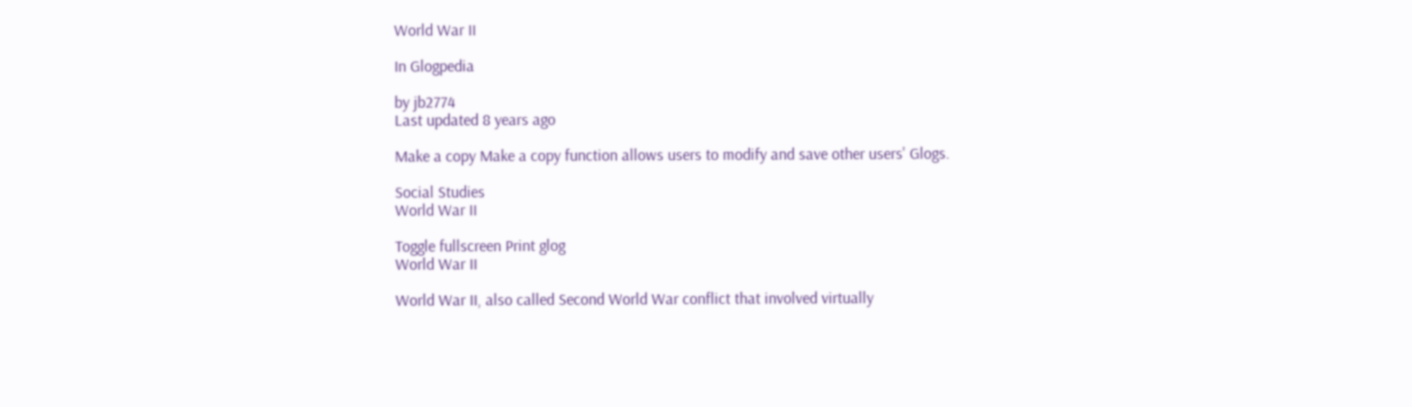World War II

In Glogpedia

by jb2774
Last updated 8 years ago

Make a copy Make a copy function allows users to modify and save other users' Glogs.

Social Studies
World War II

Toggle fullscreen Print glog
World War II

World War II, also called Second World War conflict that involved virtually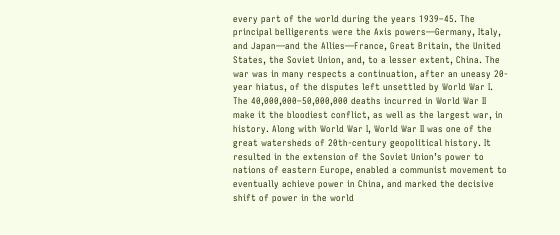every part of the world during the years 1939–45. The principal belligerents were the Axis powers—Germany, Italy, and Japan—and the Allies—France, Great Britain, the United States, the Soviet Union, and, to a lesser extent, China. The war was in many respects a continuation, after an uneasy 20-year hiatus, of the disputes left unsettled by World War I. The 40,000,000–50,000,000 deaths incurred in World War II make it the bloodiest conflict, as well as the largest war, in history. Along with World War I, World War II was one of the great watersheds of 20th-century geopolitical history. It resulted in the extension of the Soviet Union’s power to nations of eastern Europe, enabled a communist movement to eventually achieve power in China, and marked the decisive shift of power in the world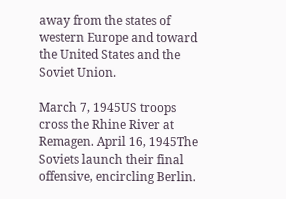away from the states of western Europe and toward the United States and the Soviet Union.

March 7, 1945US troops cross the Rhine River at Remagen. April 16, 1945The Soviets launch their final offensive, encircling Berlin.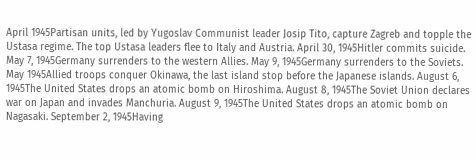April 1945Partisan units, led by Yugoslav Communist leader Josip Tito, capture Zagreb and topple the Ustasa regime. The top Ustasa leaders flee to Italy and Austria. April 30, 1945Hitler commits suicide. May 7, 1945Germany surrenders to the western Allies. May 9, 1945Germany surrenders to the Soviets. May 1945Allied troops conquer Okinawa, the last island stop before the Japanese islands. August 6, 1945The United States drops an atomic bomb on Hiroshima. August 8, 1945The Soviet Union declares war on Japan and invades Manchuria. August 9, 1945The United States drops an atomic bomb on Nagasaki. September 2, 1945Having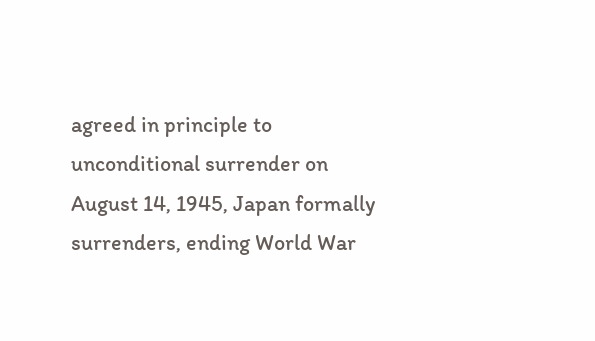agreed in principle to unconditional surrender on August 14, 1945, Japan formally surrenders, ending World War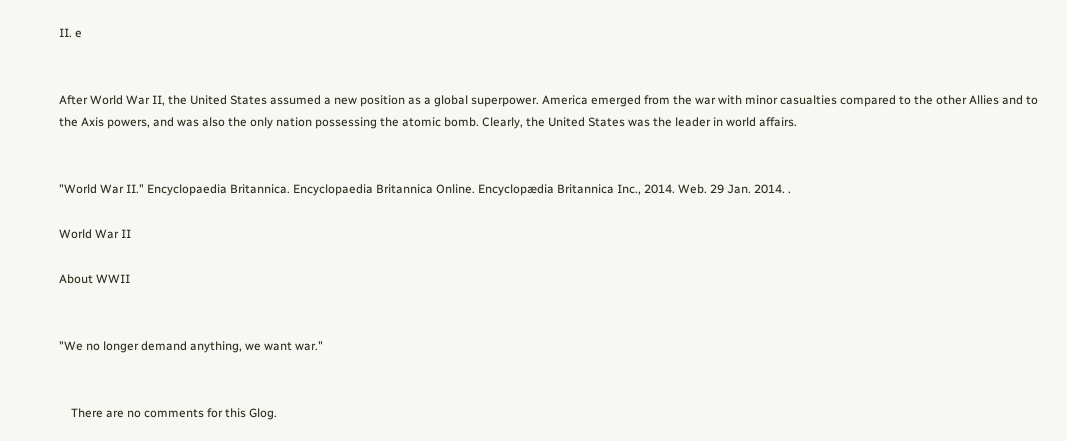II. e


After World War II, the United States assumed a new position as a global superpower. America emerged from the war with minor casualties compared to the other Allies and to the Axis powers, and was also the only nation possessing the atomic bomb. Clearly, the United States was the leader in world affairs.


"World War II." Encyclopaedia Britannica. Encyclopaedia Britannica Online. Encyclopædia Britannica Inc., 2014. Web. 29 Jan. 2014. .

World War II

About WWII


"We no longer demand anything, we want war."


    There are no comments for this Glog.